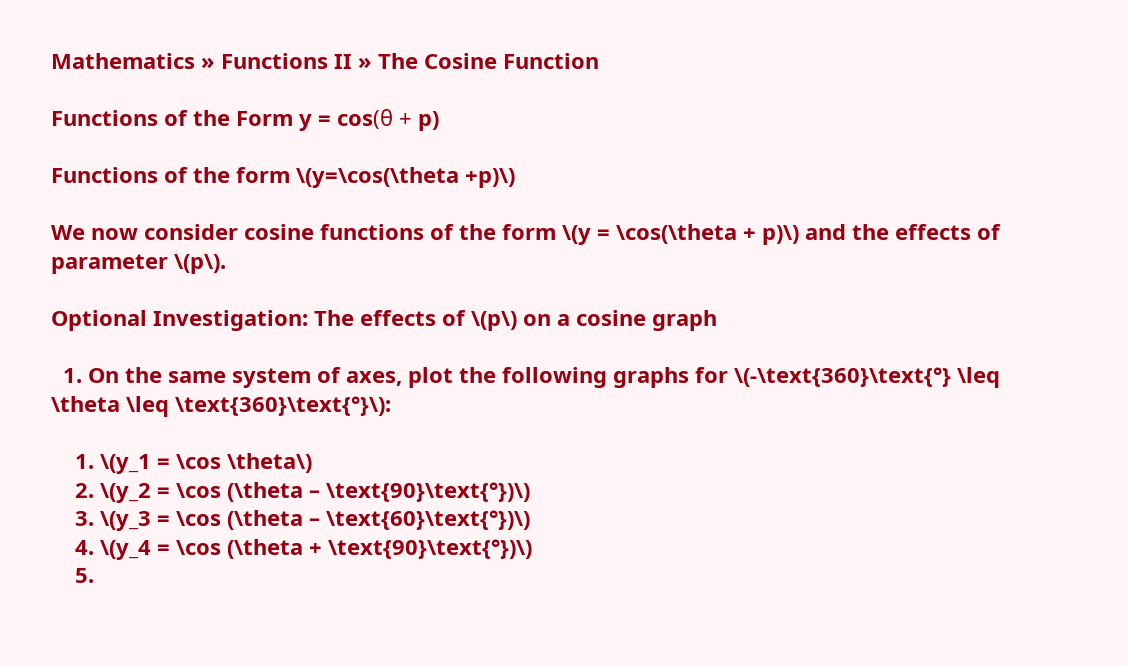Mathematics » Functions II » The Cosine Function

Functions of the Form y = cos(θ + p)

Functions of the form \(y=\cos(\theta +p)\)

We now consider cosine functions of the form \(y = \cos(\theta + p)\) and the effects of parameter \(p\).

Optional Investigation: The effects of \(p\) on a cosine graph

  1. On the same system of axes, plot the following graphs for \(-\text{360}\text{°} \leq \theta \leq \text{360}\text{°}\):

    1. \(y_1 = \cos \theta\)
    2. \(y_2 = \cos (\theta – \text{90}\text{°})\)
    3. \(y_3 = \cos (\theta – \text{60}\text{°})\)
    4. \(y_4 = \cos (\theta + \text{90}\text{°})\)
    5.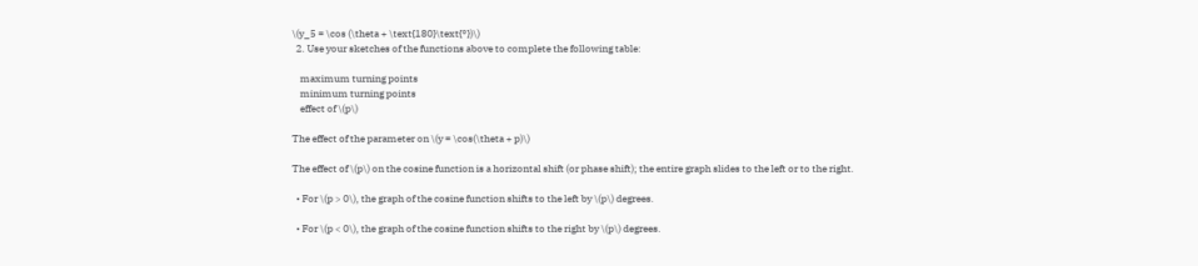\(y_5 = \cos (\theta + \text{180}\text{°})\)
  2. Use your sketches of the functions above to complete the following table:

    maximum turning points
    minimum turning points
    effect of \(p\)

The effect of the parameter on \(y = \cos(\theta + p)\)

The effect of \(p\) on the cosine function is a horizontal shift (or phase shift); the entire graph slides to the left or to the right.

  • For \(p > 0\), the graph of the cosine function shifts to the left by \(p\) degrees.

  • For \(p < 0\), the graph of the cosine function shifts to the right by \(p\) degrees.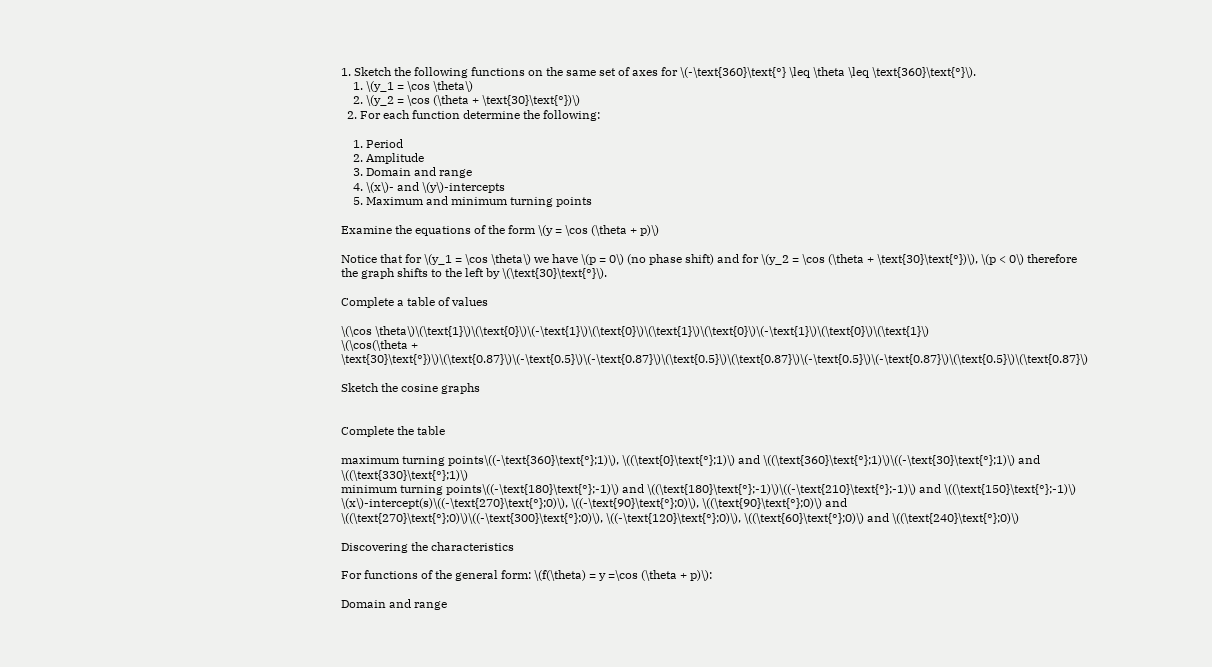1. Sketch the following functions on the same set of axes for \(-\text{360}\text{°} \leq \theta \leq \text{360}\text{°}\).
    1. \(y_1 = \cos \theta\)
    2. \(y_2 = \cos (\theta + \text{30}\text{°})\)
  2. For each function determine the following:

    1. Period
    2. Amplitude
    3. Domain and range
    4. \(x\)- and \(y\)-intercepts
    5. Maximum and minimum turning points

Examine the equations of the form \(y = \cos (\theta + p)\)

Notice that for \(y_1 = \cos \theta\) we have \(p = 0\) (no phase shift) and for \(y_2 = \cos (\theta + \text{30}\text{°})\), \(p < 0\) therefore the graph shifts to the left by \(\text{30}\text{°}\).

Complete a table of values

\(\cos \theta\)\(\text{1}\)\(\text{0}\)\(-\text{1}\)\(\text{0}\)\(\text{1}\)\(\text{0}\)\(-\text{1}\)\(\text{0}\)\(\text{1}\)
\(\cos(\theta + \text{30}\text{°})\)\(\text{0.87}\)\(-\text{0.5}\)\(-\text{0.87}\)\(\text{0.5}\)\(\text{0.87}\)\(-\text{0.5}\)\(-\text{0.87}\)\(\text{0.5}\)\(\text{0.87}\)

Sketch the cosine graphs


Complete the table

maximum turning points\((-\text{360}\text{°};1)\), \((\text{0}\text{°};1)\) and \((\text{360}\text{°};1)\)\((-\text{30}\text{°};1)\) and \((\text{330}\text{°};1)\)
minimum turning points\((-\text{180}\text{°};-1)\) and \((\text{180}\text{°};-1)\)\((-\text{210}\text{°};-1)\) and \((\text{150}\text{°};-1)\)
\(x\)-intercept(s)\((-\text{270}\text{°};0)\), \((-\text{90}\text{°};0)\), \((\text{90}\text{°};0)\) and \((\text{270}\text{°};0)\)\((-\text{300}\text{°};0)\), \((-\text{120}\text{°};0)\), \((\text{60}\text{°};0)\) and \((\text{240}\text{°};0)\)

Discovering the characteristics

For functions of the general form: \(f(\theta) = y =\cos (\theta + p)\):

Domain and range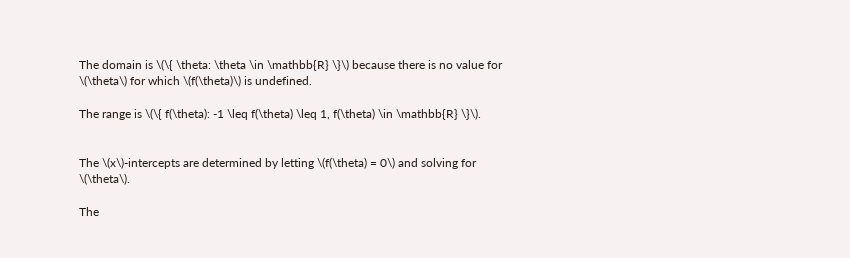The domain is \(\{ \theta: \theta \in \mathbb{R} \}\) because there is no value for \(\theta\) for which \(f(\theta)\) is undefined.

The range is \(\{ f(\theta): -1 \leq f(\theta) \leq 1, f(\theta) \in \mathbb{R} \}\).


The \(x\)-intercepts are determined by letting \(f(\theta) = 0\) and solving for \(\theta\).

The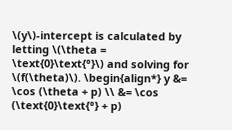\(y\)-intercept is calculated by letting \(\theta = \text{0}\text{°}\) and solving for \(f(\theta)\). \begin{align*} y &= \cos (\theta + p) \\ &= \cos (\text{0}\text{°} + p)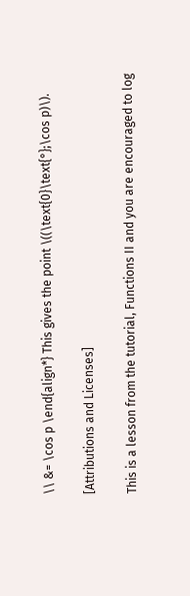\\ &= \cos p \end{align*} This gives the point \((\text{0}\text{°};\cos p)\).

[Attributions and Licenses]

This is a lesson from the tutorial, Functions II and you are encouraged to log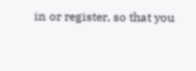in or register, so that you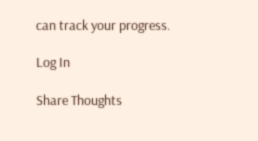can track your progress.

Log In

Share Thoughts